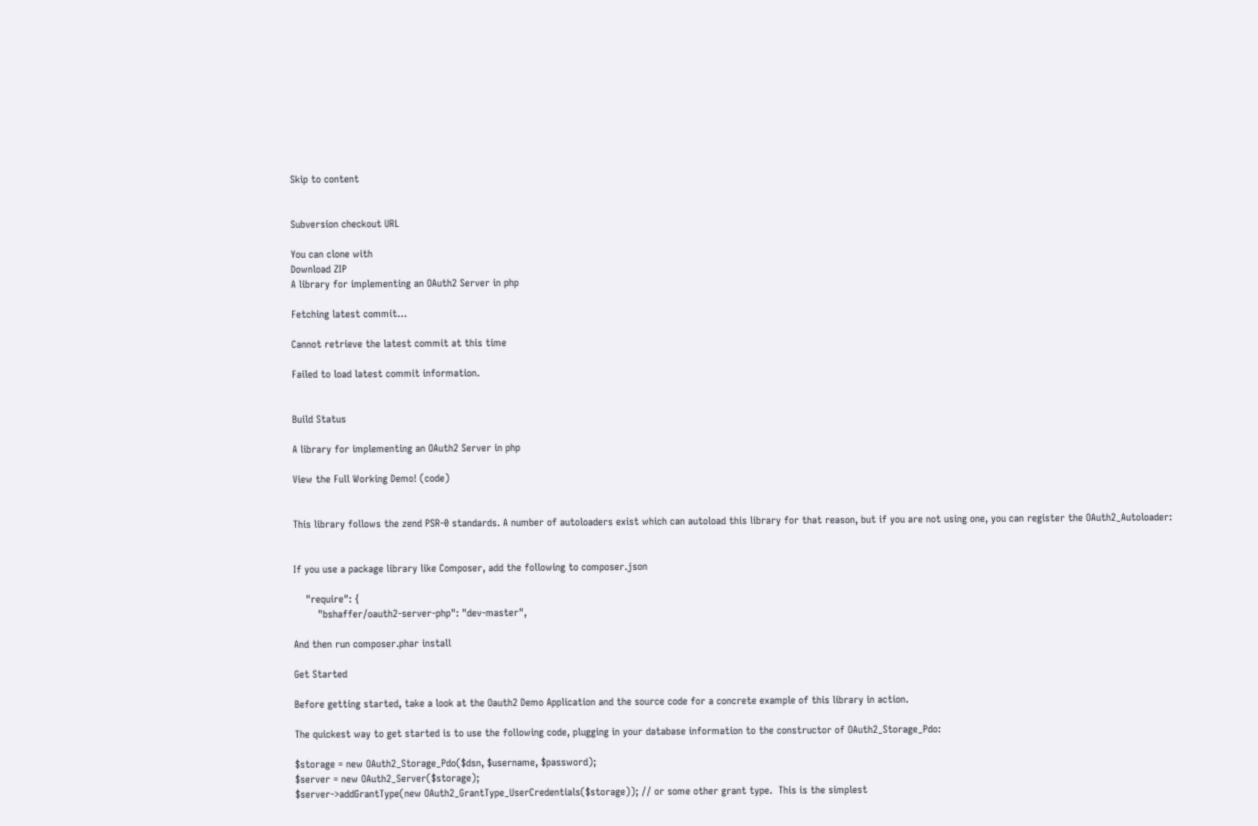Skip to content


Subversion checkout URL

You can clone with
Download ZIP
A library for implementing an OAuth2 Server in php

Fetching latest commit…

Cannot retrieve the latest commit at this time

Failed to load latest commit information.


Build Status

A library for implementing an OAuth2 Server in php

View the Full Working Demo! (code)


This library follows the zend PSR-0 standards. A number of autoloaders exist which can autoload this library for that reason, but if you are not using one, you can register the OAuth2_Autoloader:


If you use a package library like Composer, add the following to composer.json

    "require": {
        "bshaffer/oauth2-server-php": "dev-master",

And then run composer.phar install

Get Started

Before getting started, take a look at the Oauth2 Demo Application and the source code for a concrete example of this library in action.

The quickest way to get started is to use the following code, plugging in your database information to the constructor of OAuth2_Storage_Pdo:

$storage = new OAuth2_Storage_Pdo($dsn, $username, $password);
$server = new OAuth2_Server($storage);
$server->addGrantType(new OAuth2_GrantType_UserCredentials($storage)); // or some other grant type.  This is the simplest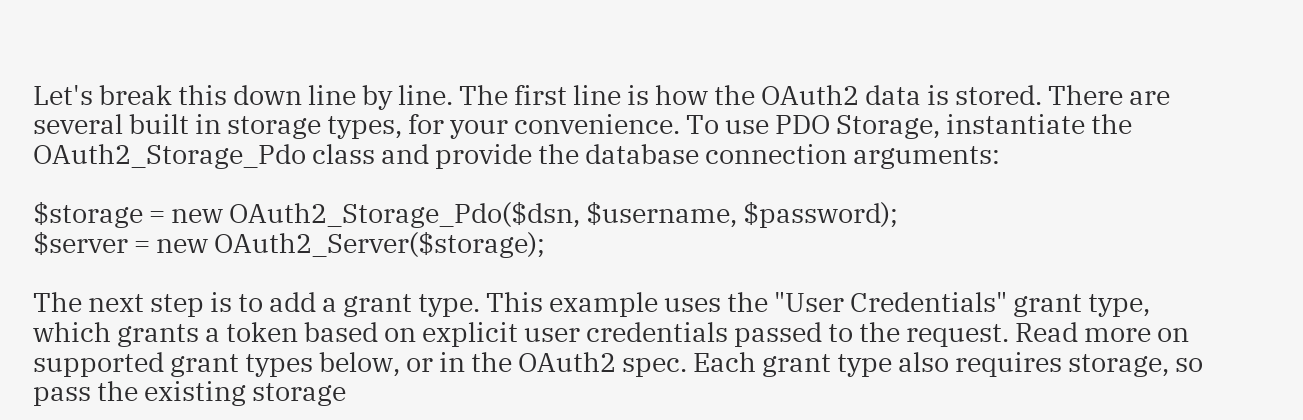Let's break this down line by line. The first line is how the OAuth2 data is stored. There are several built in storage types, for your convenience. To use PDO Storage, instantiate the OAuth2_Storage_Pdo class and provide the database connection arguments:

$storage = new OAuth2_Storage_Pdo($dsn, $username, $password);
$server = new OAuth2_Server($storage);

The next step is to add a grant type. This example uses the "User Credentials" grant type, which grants a token based on explicit user credentials passed to the request. Read more on supported grant types below, or in the OAuth2 spec. Each grant type also requires storage, so pass the existing storage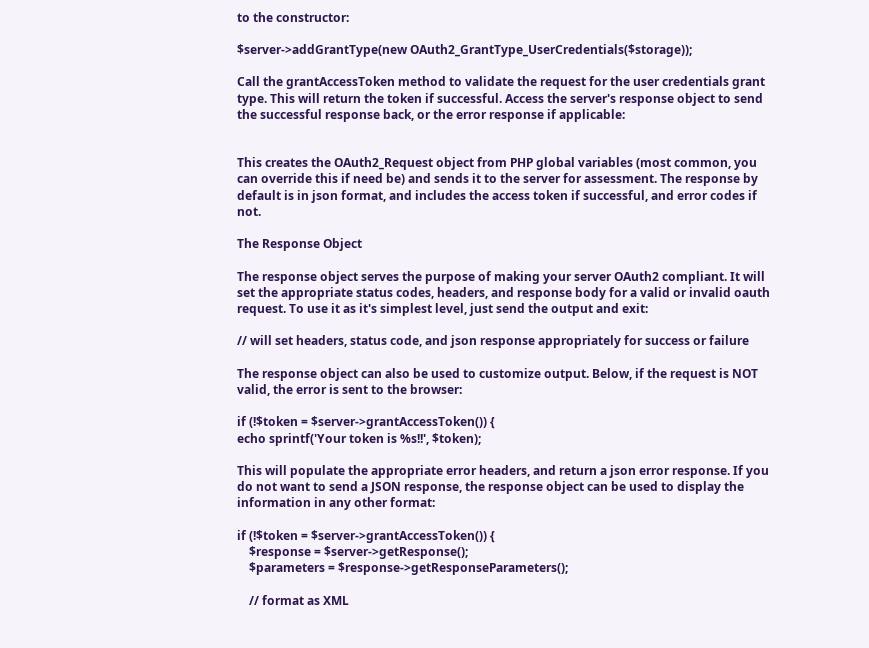to the constructor:

$server->addGrantType(new OAuth2_GrantType_UserCredentials($storage));

Call the grantAccessToken method to validate the request for the user credentials grant type. This will return the token if successful. Access the server's response object to send the successful response back, or the error response if applicable:


This creates the OAuth2_Request object from PHP global variables (most common, you can override this if need be) and sends it to the server for assessment. The response by default is in json format, and includes the access token if successful, and error codes if not.

The Response Object

The response object serves the purpose of making your server OAuth2 compliant. It will set the appropriate status codes, headers, and response body for a valid or invalid oauth request. To use it as it's simplest level, just send the output and exit:

// will set headers, status code, and json response appropriately for success or failure

The response object can also be used to customize output. Below, if the request is NOT valid, the error is sent to the browser:

if (!$token = $server->grantAccessToken()) {
echo sprintf('Your token is %s!!', $token);

This will populate the appropriate error headers, and return a json error response. If you do not want to send a JSON response, the response object can be used to display the information in any other format:

if (!$token = $server->grantAccessToken()) {
    $response = $server->getResponse();
    $parameters = $response->getResponseParameters();

    // format as XML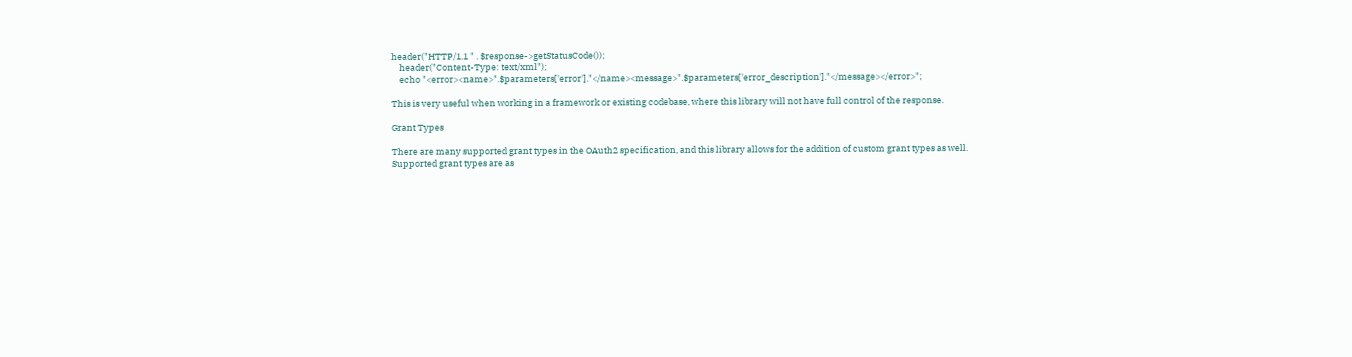header("HTTP/1.1 " . $response->getStatusCode());
    header("Content-Type: text/xml");
    echo "<error><name>".$parameters['error']."</name><message>".$parameters['error_description']."</message></error>";

This is very useful when working in a framework or existing codebase, where this library will not have full control of the response.

Grant Types

There are many supported grant types in the OAuth2 specification, and this library allows for the addition of custom grant types as well. Supported grant types are as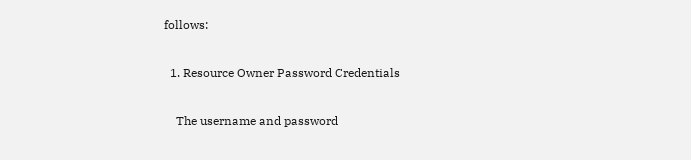follows:

  1. Resource Owner Password Credentials

    The username and password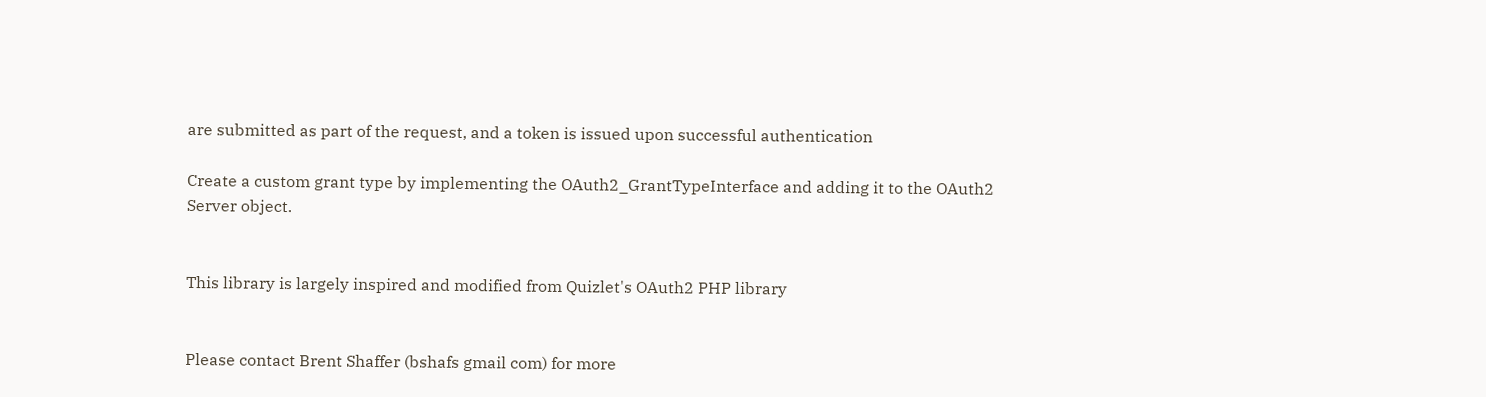are submitted as part of the request, and a token is issued upon successful authentication

Create a custom grant type by implementing the OAuth2_GrantTypeInterface and adding it to the OAuth2 Server object.


This library is largely inspired and modified from Quizlet's OAuth2 PHP library


Please contact Brent Shaffer (bshafs gmail com) for more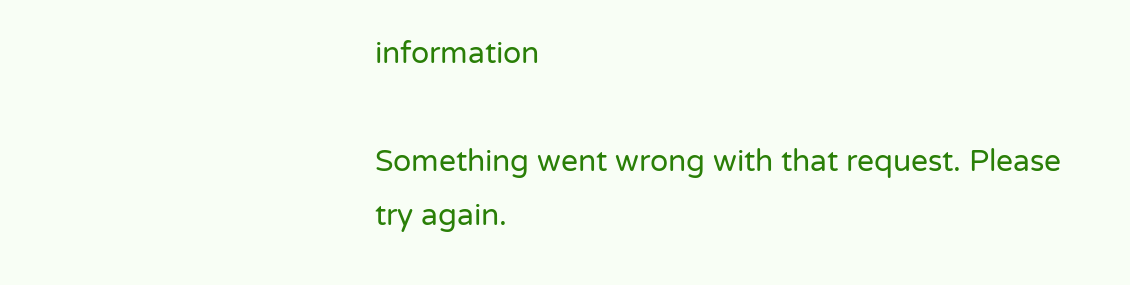information

Something went wrong with that request. Please try again.